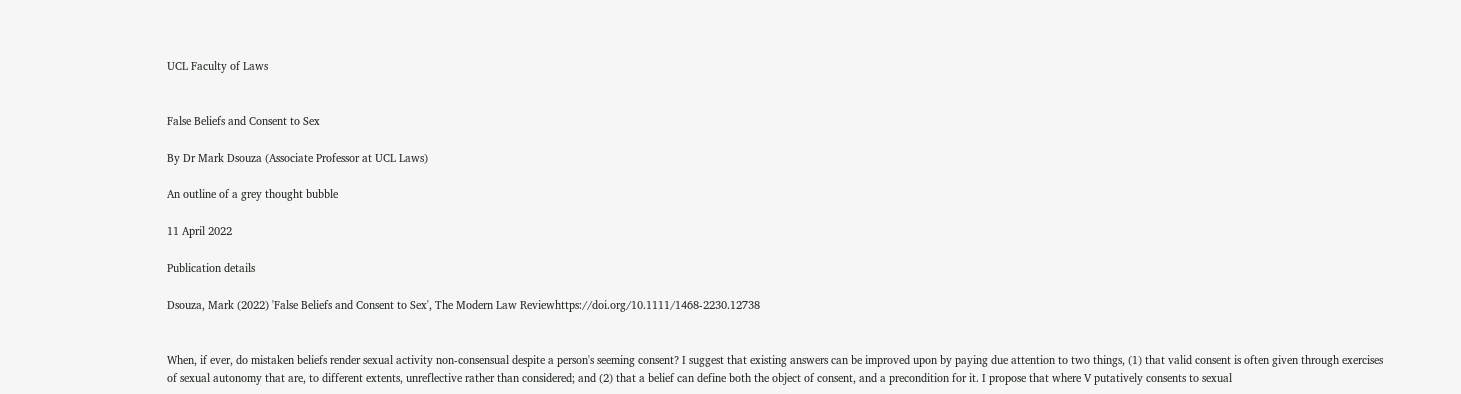UCL Faculty of Laws


False Beliefs and Consent to Sex

By Dr Mark Dsouza (Associate Professor at UCL Laws)

An outline of a grey thought bubble

11 April 2022

Publication details

Dsouza, Mark (2022) 'False Beliefs and Consent to Sex', The Modern Law Reviewhttps://doi.org/10.1111/1468-2230.12738


When, if ever, do mistaken beliefs render sexual activity non-consensual despite a person's seeming consent? I suggest that existing answers can be improved upon by paying due attention to two things, (1) that valid consent is often given through exercises of sexual autonomy that are, to different extents, unreflective rather than considered; and (2) that a belief can define both the object of consent, and a precondition for it. I propose that where V putatively consents to sexual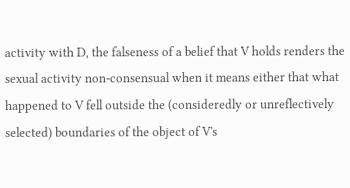activity with D, the falseness of a belief that V holds renders the sexual activity non-consensual when it means either that what happened to V fell outside the (consideredly or unreflectively selected) boundaries of the object of V's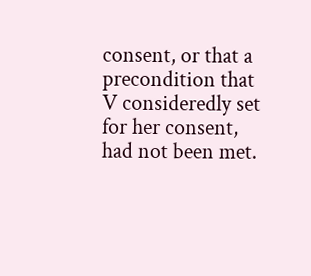consent, or that a precondition that V consideredly set for her consent, had not been met.